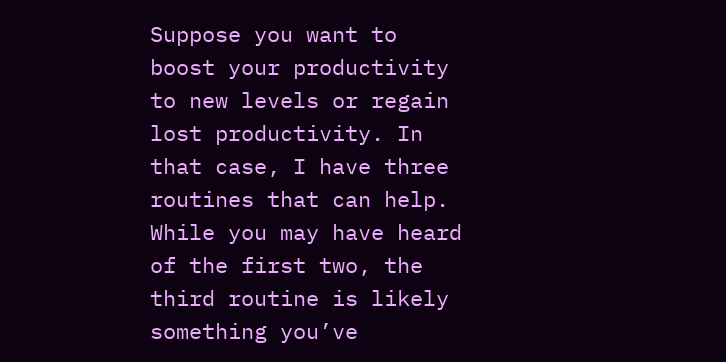Suppose you want to boost your productivity to new levels or regain lost productivity. In that case, I have three routines that can help. While you may have heard of the first two, the third routine is likely something you’ve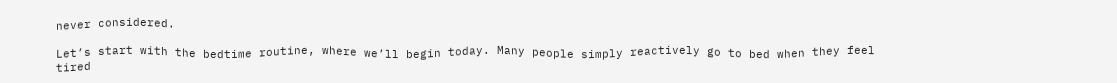never considered.

Let’s start with the bedtime routine, where we’ll begin today. Many people simply reactively go to bed when they feel tired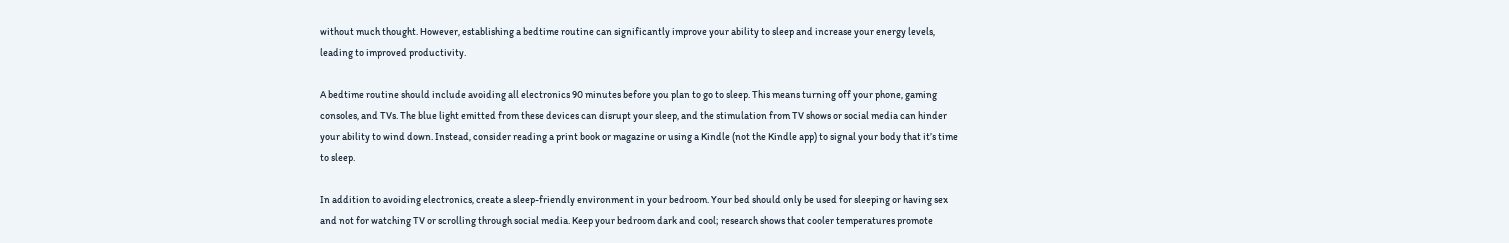without much thought. However, establishing a bedtime routine can significantly improve your ability to sleep and increase your energy levels, leading to improved productivity.

A bedtime routine should include avoiding all electronics 90 minutes before you plan to go to sleep. This means turning off your phone, gaming consoles, and TVs. The blue light emitted from these devices can disrupt your sleep, and the stimulation from TV shows or social media can hinder your ability to wind down. Instead, consider reading a print book or magazine or using a Kindle (not the Kindle app) to signal your body that it’s time to sleep.

In addition to avoiding electronics, create a sleep-friendly environment in your bedroom. Your bed should only be used for sleeping or having sex and not for watching TV or scrolling through social media. Keep your bedroom dark and cool; research shows that cooler temperatures promote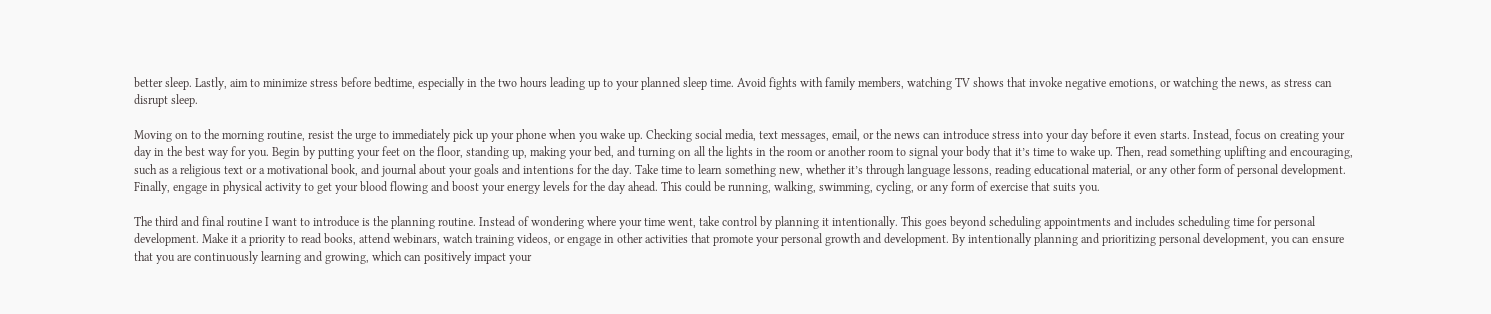better sleep. Lastly, aim to minimize stress before bedtime, especially in the two hours leading up to your planned sleep time. Avoid fights with family members, watching TV shows that invoke negative emotions, or watching the news, as stress can disrupt sleep.

Moving on to the morning routine, resist the urge to immediately pick up your phone when you wake up. Checking social media, text messages, email, or the news can introduce stress into your day before it even starts. Instead, focus on creating your day in the best way for you. Begin by putting your feet on the floor, standing up, making your bed, and turning on all the lights in the room or another room to signal your body that it’s time to wake up. Then, read something uplifting and encouraging, such as a religious text or a motivational book, and journal about your goals and intentions for the day. Take time to learn something new, whether it’s through language lessons, reading educational material, or any other form of personal development. Finally, engage in physical activity to get your blood flowing and boost your energy levels for the day ahead. This could be running, walking, swimming, cycling, or any form of exercise that suits you.

The third and final routine I want to introduce is the planning routine. Instead of wondering where your time went, take control by planning it intentionally. This goes beyond scheduling appointments and includes scheduling time for personal development. Make it a priority to read books, attend webinars, watch training videos, or engage in other activities that promote your personal growth and development. By intentionally planning and prioritizing personal development, you can ensure that you are continuously learning and growing, which can positively impact your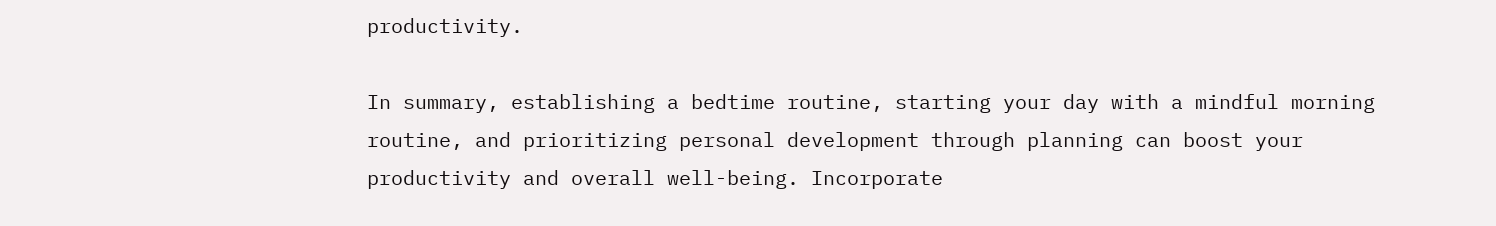productivity.

In summary, establishing a bedtime routine, starting your day with a mindful morning routine, and prioritizing personal development through planning can boost your productivity and overall well-being. Incorporate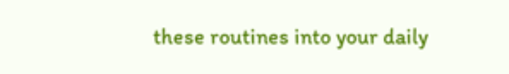these routines into your daily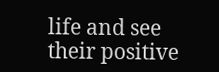life and see their positive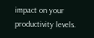impact on your productivity levels.